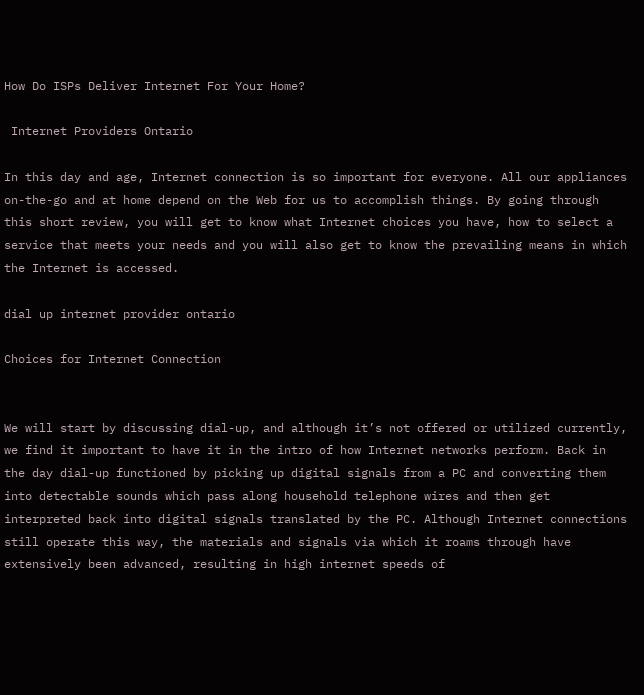How Do ISPs Deliver Internet For Your Home?

 Internet Providers Ontario

In this day and age, Internet connection is so important for everyone. All our appliances on-the-go and at home depend on the Web for us to accomplish things. By going through this short review, you will get to know what Internet choices you have, how to select a service that meets your needs and you will also get to know the prevailing means in which the Internet is accessed.

dial up internet provider ontario

Choices for Internet Connection


We will start by discussing dial-up, and although it’s not offered or utilized currently, we find it important to have it in the intro of how Internet networks perform. Back in the day dial-up functioned by picking up digital signals from a PC and converting them into detectable sounds which pass along household telephone wires and then get interpreted back into digital signals translated by the PC. Although Internet connections still operate this way, the materials and signals via which it roams through have extensively been advanced, resulting in high internet speeds of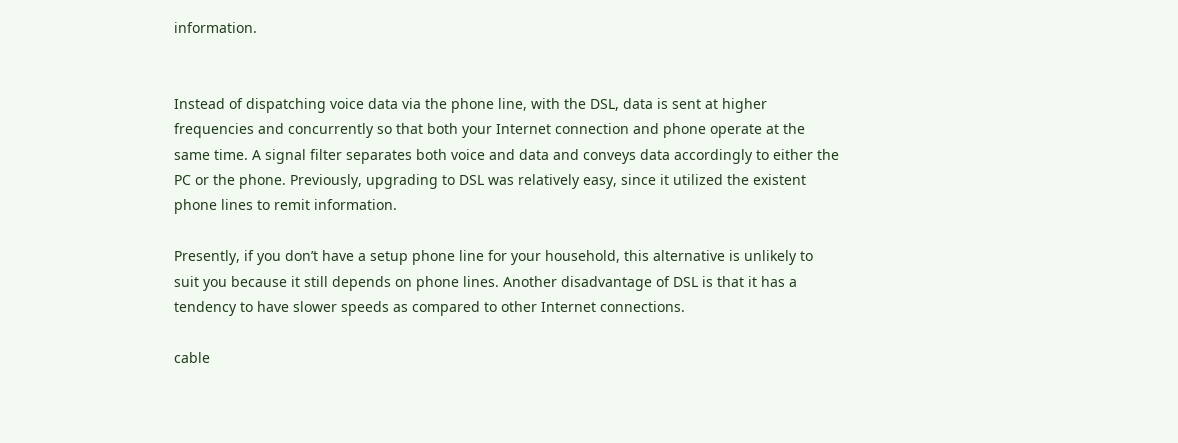information.


Instead of dispatching voice data via the phone line, with the DSL, data is sent at higher frequencies and concurrently so that both your Internet connection and phone operate at the same time. A signal filter separates both voice and data and conveys data accordingly to either the PC or the phone. Previously, upgrading to DSL was relatively easy, since it utilized the existent phone lines to remit information.

Presently, if you don’t have a setup phone line for your household, this alternative is unlikely to suit you because it still depends on phone lines. Another disadvantage of DSL is that it has a tendency to have slower speeds as compared to other Internet connections.

cable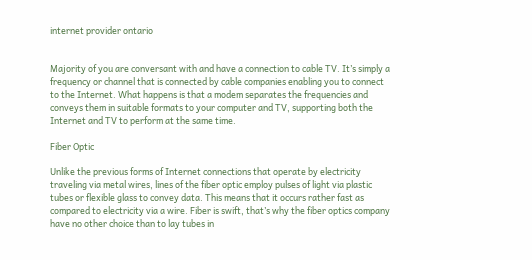internet provider ontario


Majority of you are conversant with and have a connection to cable TV. It’s simply a frequency or channel that is connected by cable companies enabling you to connect to the Internet. What happens is that a modem separates the frequencies and conveys them in suitable formats to your computer and TV, supporting both the Internet and TV to perform at the same time.

Fiber Optic

Unlike the previous forms of Internet connections that operate by electricity traveling via metal wires, lines of the fiber optic employ pulses of light via plastic tubes or flexible glass to convey data. This means that it occurs rather fast as compared to electricity via a wire. Fiber is swift, that’s why the fiber optics company have no other choice than to lay tubes in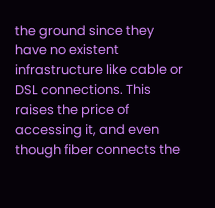the ground since they have no existent infrastructure like cable or DSL connections. This raises the price of accessing it, and even though fiber connects the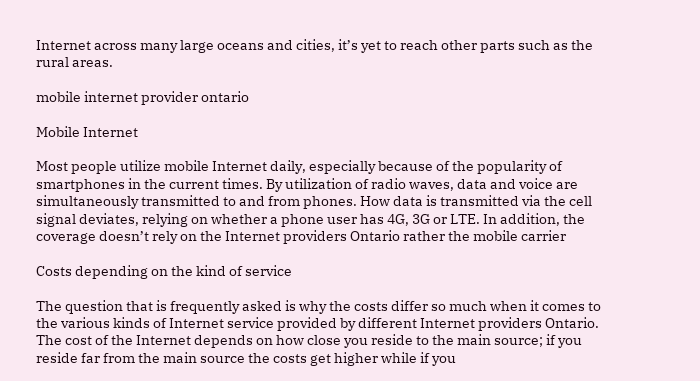Internet across many large oceans and cities, it’s yet to reach other parts such as the rural areas.

mobile internet provider ontario

Mobile Internet

Most people utilize mobile Internet daily, especially because of the popularity of smartphones in the current times. By utilization of radio waves, data and voice are simultaneously transmitted to and from phones. How data is transmitted via the cell signal deviates, relying on whether a phone user has 4G, 3G or LTE. In addition, the coverage doesn’t rely on the Internet providers Ontario rather the mobile carrier

Costs depending on the kind of service

The question that is frequently asked is why the costs differ so much when it comes to the various kinds of Internet service provided by different Internet providers Ontario. The cost of the Internet depends on how close you reside to the main source; if you reside far from the main source the costs get higher while if you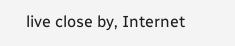live close by, Internet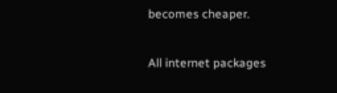becomes cheaper.

All internet packages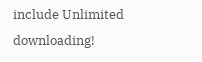include Unlimited downloading!